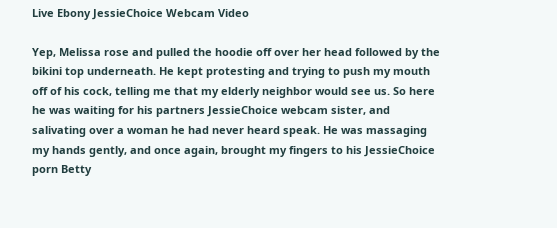Live Ebony JessieChoice Webcam Video

Yep, Melissa rose and pulled the hoodie off over her head followed by the bikini top underneath. He kept protesting and trying to push my mouth off of his cock, telling me that my elderly neighbor would see us. So here he was waiting for his partners JessieChoice webcam sister, and salivating over a woman he had never heard speak. He was massaging my hands gently, and once again, brought my fingers to his JessieChoice porn Betty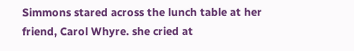Simmons stared across the lunch table at her friend, Carol Whyre. she cried at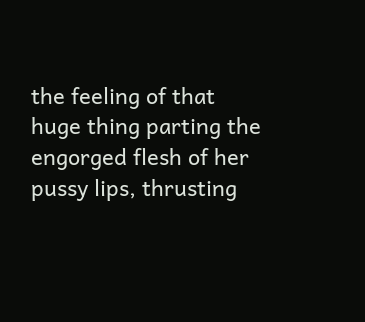the feeling of that huge thing parting the engorged flesh of her pussy lips, thrusting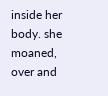inside her body. she moaned, over and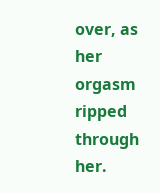over, as her orgasm ripped through her.